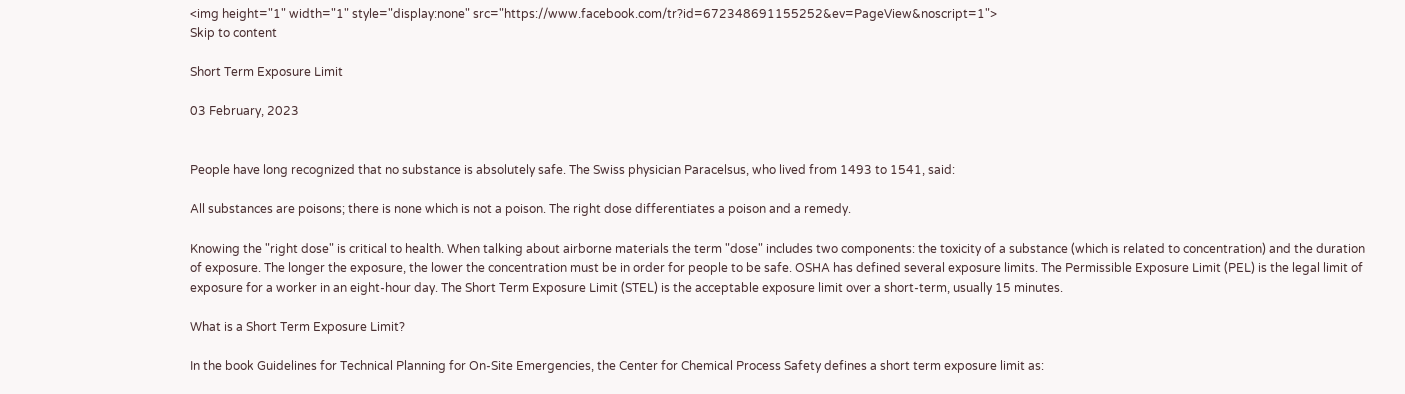<img height="1" width="1" style="display:none" src="https://www.facebook.com/tr?id=672348691155252&ev=PageView&noscript=1">
Skip to content

Short Term Exposure Limit

03 February, 2023


People have long recognized that no substance is absolutely safe. The Swiss physician Paracelsus, who lived from 1493 to 1541, said:

All substances are poisons; there is none which is not a poison. The right dose differentiates a poison and a remedy.

Knowing the "right dose" is critical to health. When talking about airborne materials the term "dose" includes two components: the toxicity of a substance (which is related to concentration) and the duration of exposure. The longer the exposure, the lower the concentration must be in order for people to be safe. OSHA has defined several exposure limits. The Permissible Exposure Limit (PEL) is the legal limit of exposure for a worker in an eight-hour day. The Short Term Exposure Limit (STEL) is the acceptable exposure limit over a short-term, usually 15 minutes.

What is a Short Term Exposure Limit?

In the book Guidelines for Technical Planning for On-Site Emergencies, the Center for Chemical Process Safety defines a short term exposure limit as: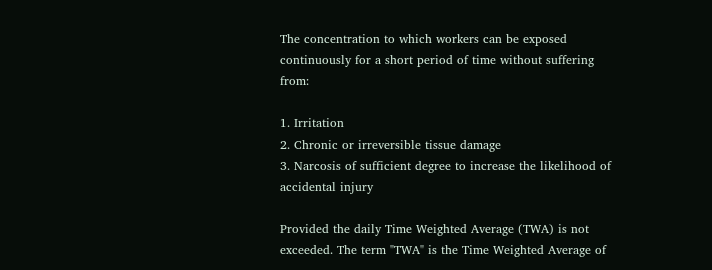The concentration to which workers can be exposed continuously for a short period of time without suffering from:

1. Irritation
2. Chronic or irreversible tissue damage
3. Narcosis of sufficient degree to increase the likelihood of accidental injury

Provided the daily Time Weighted Average (TWA) is not exceeded. The term "TWA" is the Time Weighted Average of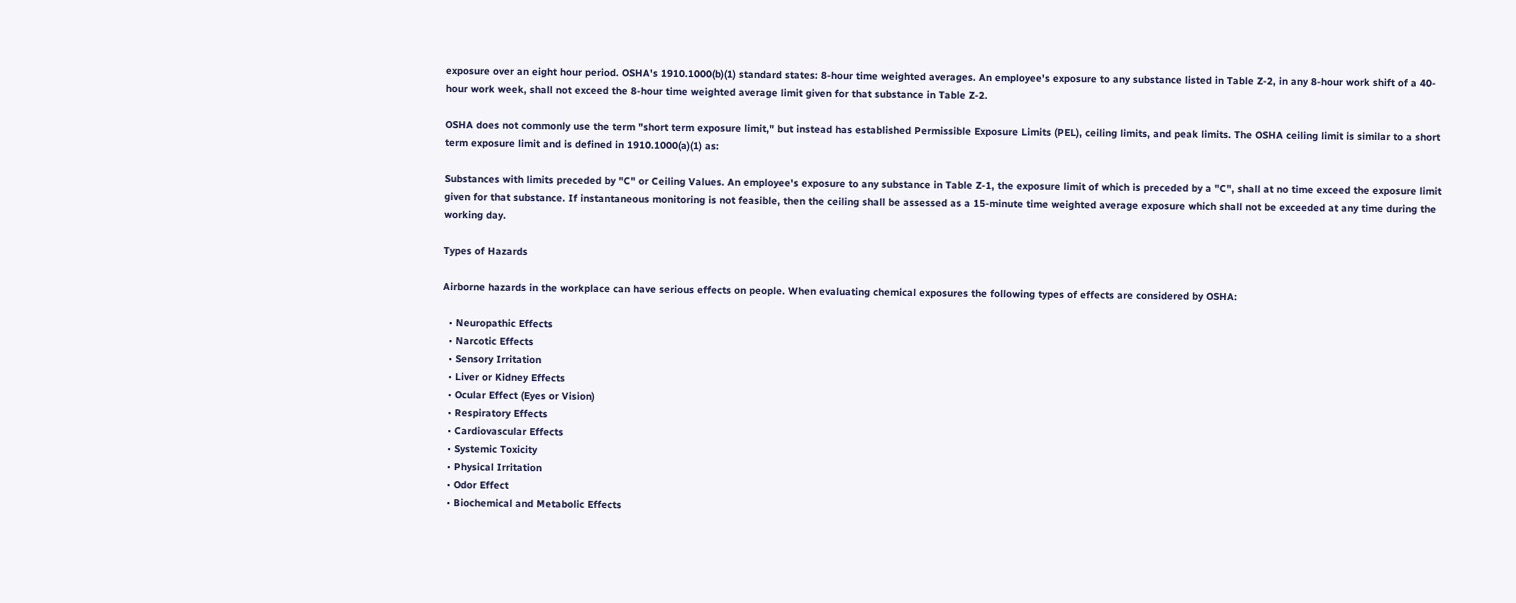exposure over an eight hour period. OSHA's 1910.1000(b)(1) standard states: 8-hour time weighted averages. An employee's exposure to any substance listed in Table Z-2, in any 8-hour work shift of a 40-hour work week, shall not exceed the 8-hour time weighted average limit given for that substance in Table Z-2.

OSHA does not commonly use the term "short term exposure limit," but instead has established Permissible Exposure Limits (PEL), ceiling limits, and peak limits. The OSHA ceiling limit is similar to a short term exposure limit and is defined in 1910.1000(a)(1) as:

Substances with limits preceded by "C" or Ceiling Values. An employee's exposure to any substance in Table Z-1, the exposure limit of which is preceded by a "C", shall at no time exceed the exposure limit given for that substance. If instantaneous monitoring is not feasible, then the ceiling shall be assessed as a 15-minute time weighted average exposure which shall not be exceeded at any time during the working day.

Types of Hazards

Airborne hazards in the workplace can have serious effects on people. When evaluating chemical exposures the following types of effects are considered by OSHA:

  • Neuropathic Effects
  • Narcotic Effects
  • Sensory Irritation
  • Liver or Kidney Effects
  • Ocular Effect (Eyes or Vision)
  • Respiratory Effects
  • Cardiovascular Effects
  • Systemic Toxicity
  • Physical Irritation
  • Odor Effect
  • Biochemical and Metabolic Effects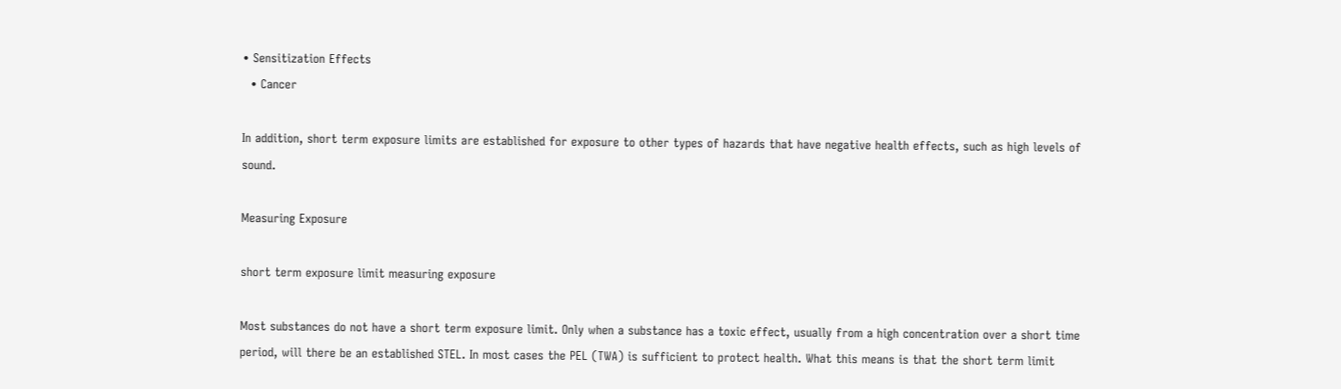• Sensitization Effects
  • Cancer

In addition, short term exposure limits are established for exposure to other types of hazards that have negative health effects, such as high levels of sound.

Measuring Exposure

short term exposure limit measuring exposure

Most substances do not have a short term exposure limit. Only when a substance has a toxic effect, usually from a high concentration over a short time period, will there be an established STEL. In most cases the PEL (TWA) is sufficient to protect health. What this means is that the short term limit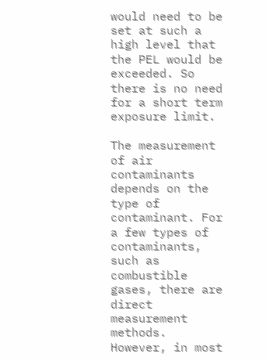would need to be set at such a high level that the PEL would be exceeded. So there is no need for a short term exposure limit.

The measurement of air contaminants depends on the type of contaminant. For a few types of contaminants, such as combustible gases, there are direct measurement methods. However, in most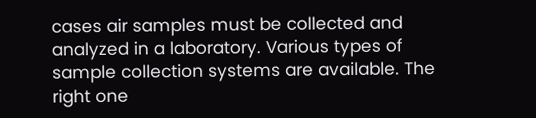cases air samples must be collected and analyzed in a laboratory. Various types of sample collection systems are available. The right one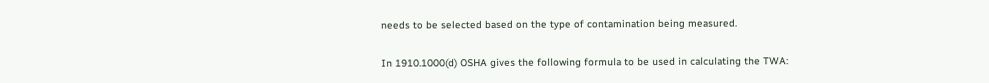needs to be selected based on the type of contamination being measured.

In 1910.1000(d) OSHA gives the following formula to be used in calculating the TWA: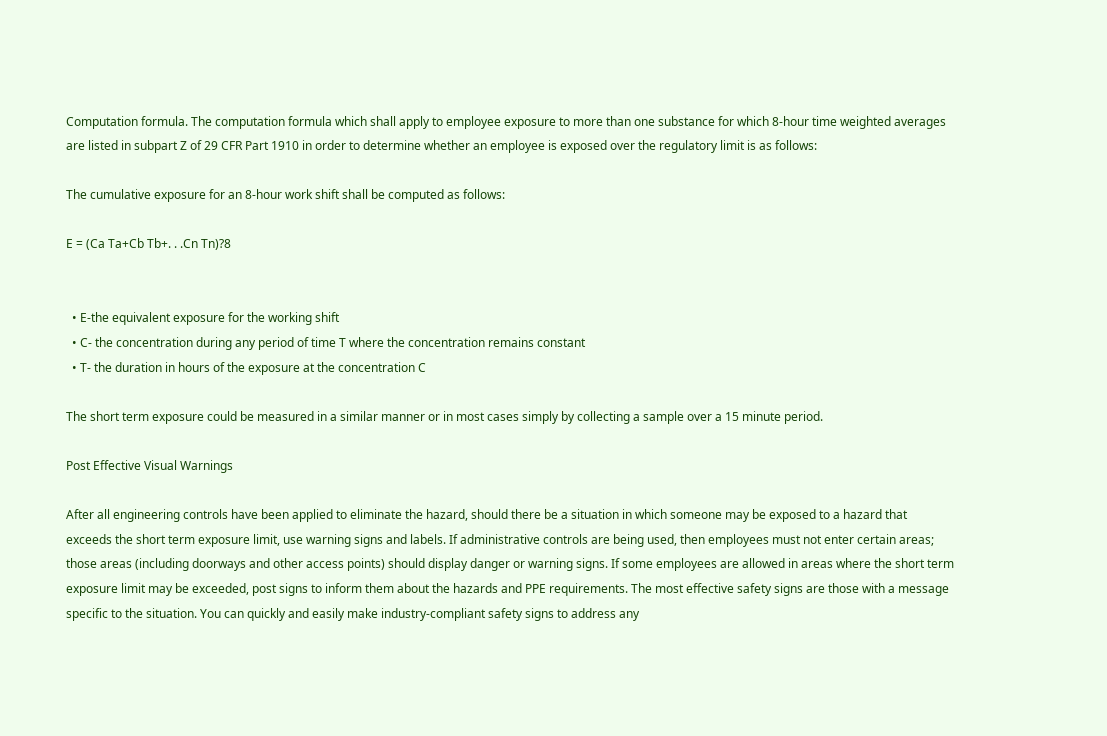Computation formula. The computation formula which shall apply to employee exposure to more than one substance for which 8-hour time weighted averages are listed in subpart Z of 29 CFR Part 1910 in order to determine whether an employee is exposed over the regulatory limit is as follows:

The cumulative exposure for an 8-hour work shift shall be computed as follows:

E = (Ca Ta+Cb Tb+. . .Cn Tn)?8


  • E-the equivalent exposure for the working shift
  • C- the concentration during any period of time T where the concentration remains constant
  • T- the duration in hours of the exposure at the concentration C

The short term exposure could be measured in a similar manner or in most cases simply by collecting a sample over a 15 minute period.

Post Effective Visual Warnings

After all engineering controls have been applied to eliminate the hazard, should there be a situation in which someone may be exposed to a hazard that exceeds the short term exposure limit, use warning signs and labels. If administrative controls are being used, then employees must not enter certain areas; those areas (including doorways and other access points) should display danger or warning signs. If some employees are allowed in areas where the short term exposure limit may be exceeded, post signs to inform them about the hazards and PPE requirements. The most effective safety signs are those with a message specific to the situation. You can quickly and easily make industry-compliant safety signs to address any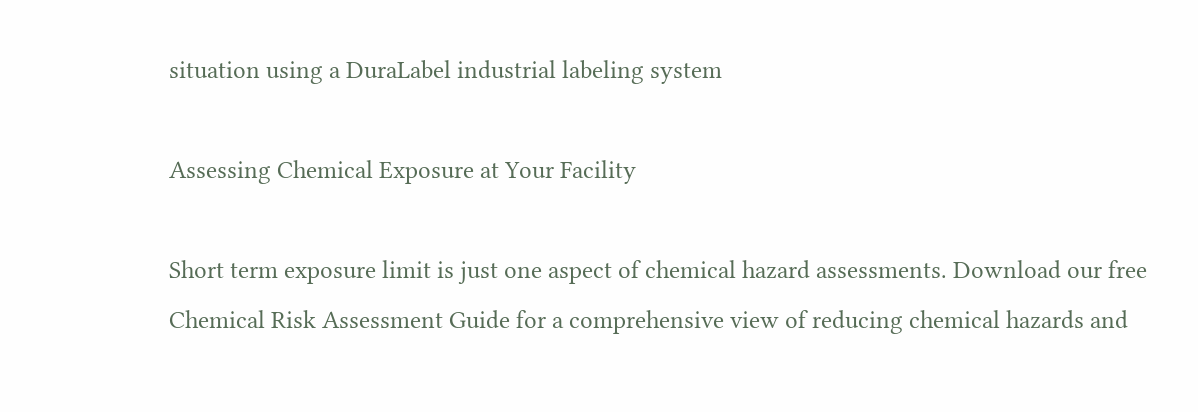situation using a DuraLabel industrial labeling system

Assessing Chemical Exposure at Your Facility

Short term exposure limit is just one aspect of chemical hazard assessments. Download our free Chemical Risk Assessment Guide for a comprehensive view of reducing chemical hazards and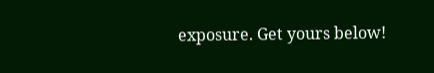exposure. Get yours below!